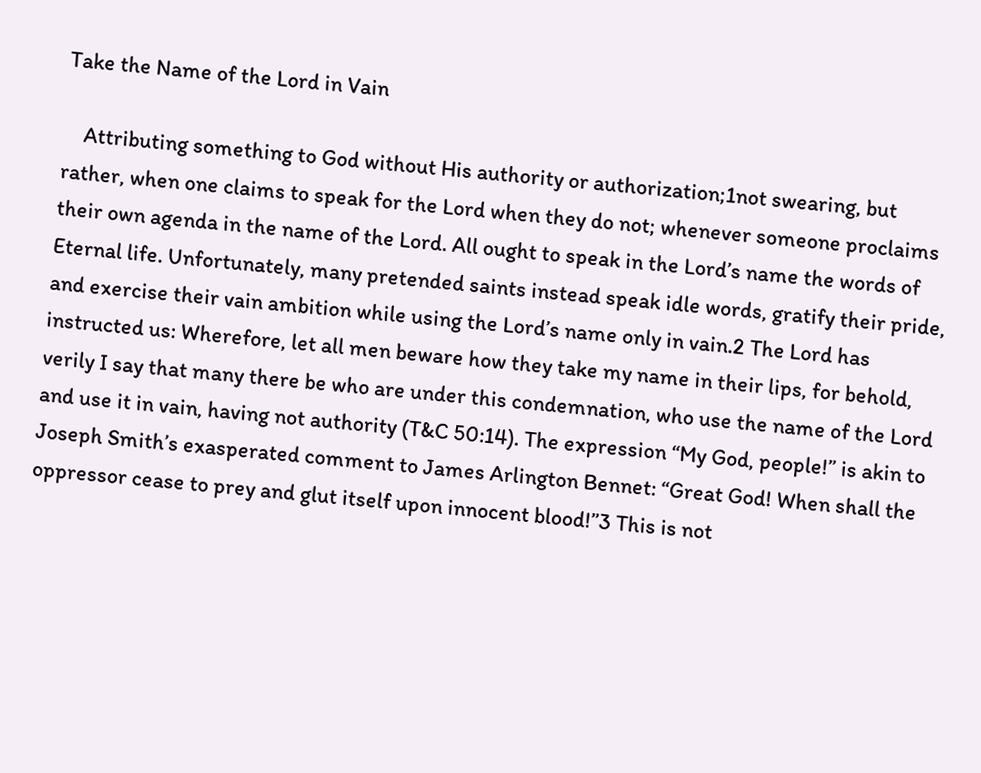Take the Name of the Lord in Vain

    Attributing something to God without His authority or authorization;1not swearing, but rather, when one claims to speak for the Lord when they do not; whenever someone proclaims their own agenda in the name of the Lord. All ought to speak in the Lord’s name the words of Eternal life. Unfortunately, many pretended saints instead speak idle words, gratify their pride, and exercise their vain ambition while using the Lord’s name only in vain.2 The Lord has instructed us: Wherefore, let all men beware how they take my name in their lips, for behold, verily I say that many there be who are under this condemnation, who use the name of the Lord and use it in vain, having not authority (T&C 50:14). The expression “My God, people!” is akin to Joseph Smith’s exasperated comment to James Arlington Bennet: “Great God! When shall the oppressor cease to prey and glut itself upon innocent blood!”3 This is not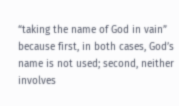“taking the name of God in vain” because first, in both cases, God’s name is not used; second, neither involves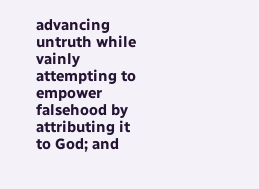advancing untruth while vainly attempting to empower falsehood by attributing it to God; and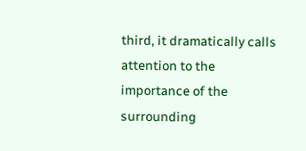third, it dramatically calls attention to the importance of the surrounding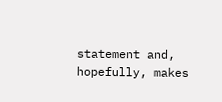statement and, hopefully, makes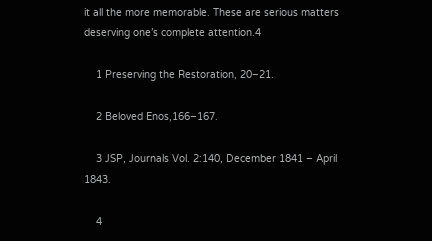it all the more memorable. These are serious matters deserving one’s complete attention.4

    1 Preserving the Restoration, 20–21.

    2 Beloved Enos,166–167.

    3 JSP, Journals Vol. 2:140, December 1841 – April 1843.

    4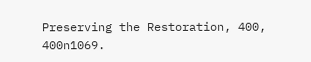Preserving the Restoration, 400, 400n1069.